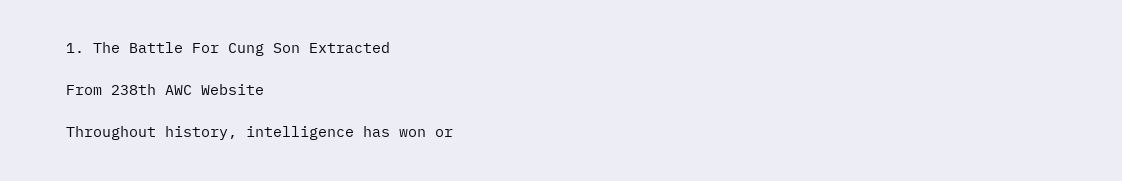1. The Battle For Cung Son Extracted

From 238th AWC Website

Throughout history, intelligence has won or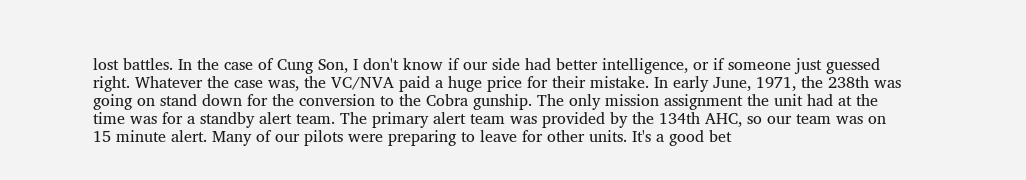lost battles. In the case of Cung Son, I don't know if our side had better intelligence, or if someone just guessed right. Whatever the case was, the VC/NVA paid a huge price for their mistake. In early June, 1971, the 238th was going on stand down for the conversion to the Cobra gunship. The only mission assignment the unit had at the time was for a standby alert team. The primary alert team was provided by the 134th AHC, so our team was on 15 minute alert. Many of our pilots were preparing to leave for other units. It's a good bet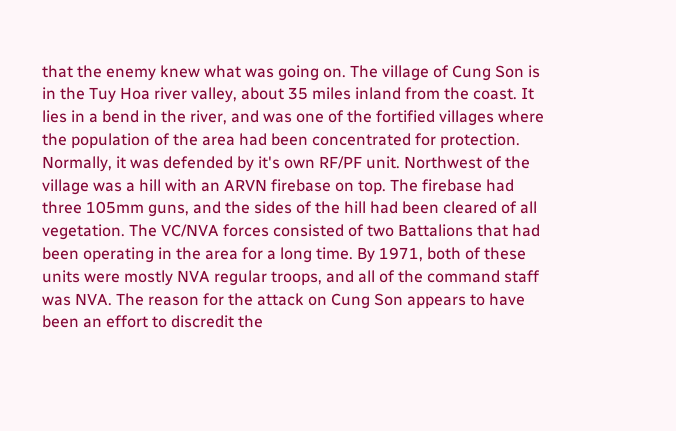that the enemy knew what was going on. The village of Cung Son is in the Tuy Hoa river valley, about 35 miles inland from the coast. It lies in a bend in the river, and was one of the fortified villages where the population of the area had been concentrated for protection. Normally, it was defended by it's own RF/PF unit. Northwest of the village was a hill with an ARVN firebase on top. The firebase had three 105mm guns, and the sides of the hill had been cleared of all vegetation. The VC/NVA forces consisted of two Battalions that had been operating in the area for a long time. By 1971, both of these units were mostly NVA regular troops, and all of the command staff was NVA. The reason for the attack on Cung Son appears to have been an effort to discredit the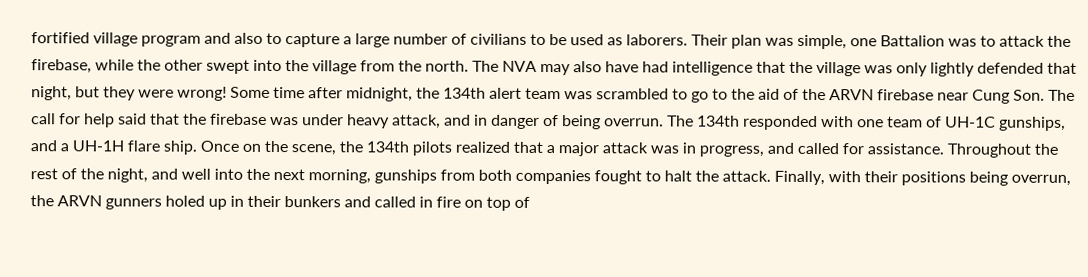fortified village program and also to capture a large number of civilians to be used as laborers. Their plan was simple, one Battalion was to attack the firebase, while the other swept into the village from the north. The NVA may also have had intelligence that the village was only lightly defended that night, but they were wrong! Some time after midnight, the 134th alert team was scrambled to go to the aid of the ARVN firebase near Cung Son. The call for help said that the firebase was under heavy attack, and in danger of being overrun. The 134th responded with one team of UH-1C gunships, and a UH-1H flare ship. Once on the scene, the 134th pilots realized that a major attack was in progress, and called for assistance. Throughout the rest of the night, and well into the next morning, gunships from both companies fought to halt the attack. Finally, with their positions being overrun, the ARVN gunners holed up in their bunkers and called in fire on top of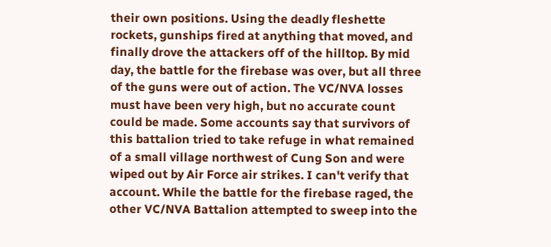their own positions. Using the deadly fleshette rockets, gunships fired at anything that moved, and finally drove the attackers off of the hilltop. By mid day, the battle for the firebase was over, but all three of the guns were out of action. The VC/NVA losses must have been very high, but no accurate count could be made. Some accounts say that survivors of this battalion tried to take refuge in what remained of a small village northwest of Cung Son and were wiped out by Air Force air strikes. I can't verify that account. While the battle for the firebase raged, the other VC/NVA Battalion attempted to sweep into the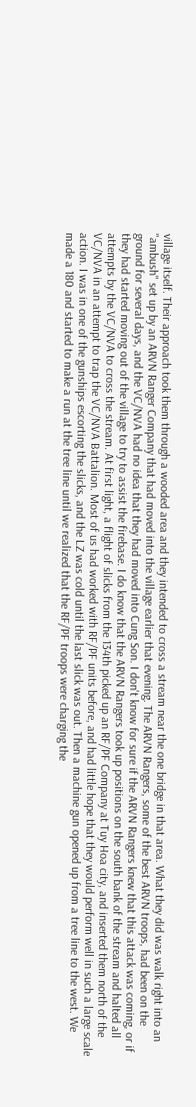village itself. Their approach took them through a wooded area and they intended to cross a stream near the one bridge in that area. What they did was walk right into an "ambush" set up by an ARVN Ranger Company that had moved into the village earlier that evening. The ARVN Rangers, some of the best ARVN troops, had been on the ground for several days, and the VC/NVA had no idea that they had moved into Cung Son. I don't know for sure if the ARVN Rangers knew that this attack was coming, or if they had started moving out of the village to try to assist the firebase. I do know that the ARVN Rangers took up positions on the south bank of the stream and halted all attempts by the VC/NVA to cross the stream. At first light, a flight of slicks from the 134th picked up an RF/PF Company at Tuy Hoa city, and inserted them north of the VC/NVA in an attempt to trap the VC/NVA Battalion. Most of us had worked with RF/PF units before, and had little hope that they would perform well in such a large scale action. I was in one of the gunships escorting the slicks, and the LZ was cold until the last slick was out. Then a machine gun opened up from a tree line to the west. We made a 180 and started to make a run at the tree line until we realized that the RF/PF troops were charging the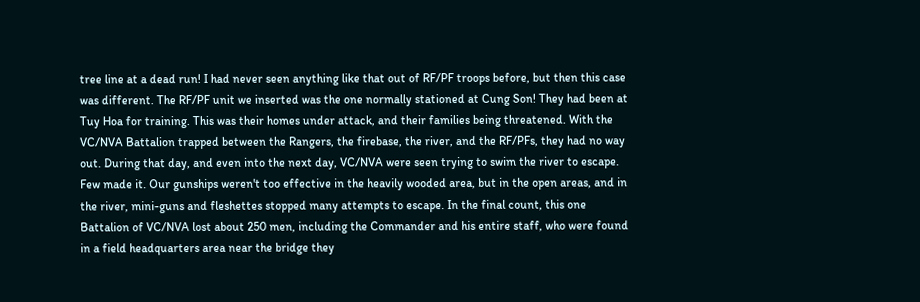tree line at a dead run! I had never seen anything like that out of RF/PF troops before, but then this case was different. The RF/PF unit we inserted was the one normally stationed at Cung Son! They had been at Tuy Hoa for training. This was their homes under attack, and their families being threatened. With the VC/NVA Battalion trapped between the Rangers, the firebase, the river, and the RF/PFs, they had no way out. During that day, and even into the next day, VC/NVA were seen trying to swim the river to escape. Few made it. Our gunships weren't too effective in the heavily wooded area, but in the open areas, and in the river, mini-guns and fleshettes stopped many attempts to escape. In the final count, this one Battalion of VC/NVA lost about 250 men, including the Commander and his entire staff, who were found in a field headquarters area near the bridge they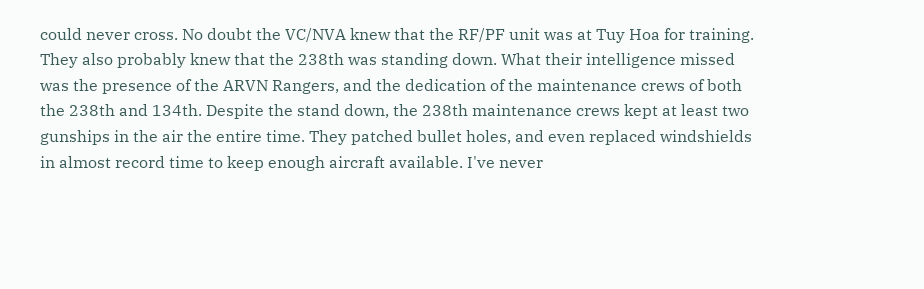could never cross. No doubt the VC/NVA knew that the RF/PF unit was at Tuy Hoa for training. They also probably knew that the 238th was standing down. What their intelligence missed was the presence of the ARVN Rangers, and the dedication of the maintenance crews of both the 238th and 134th. Despite the stand down, the 238th maintenance crews kept at least two gunships in the air the entire time. They patched bullet holes, and even replaced windshields in almost record time to keep enough aircraft available. I've never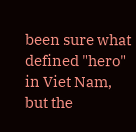been sure what defined "hero" in Viet Nam, but the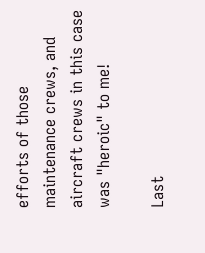efforts of those maintenance crews, and aircraft crews in this case was "heroic" to me!

Last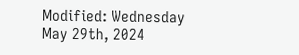Modified: Wednesday May 29th, 2024